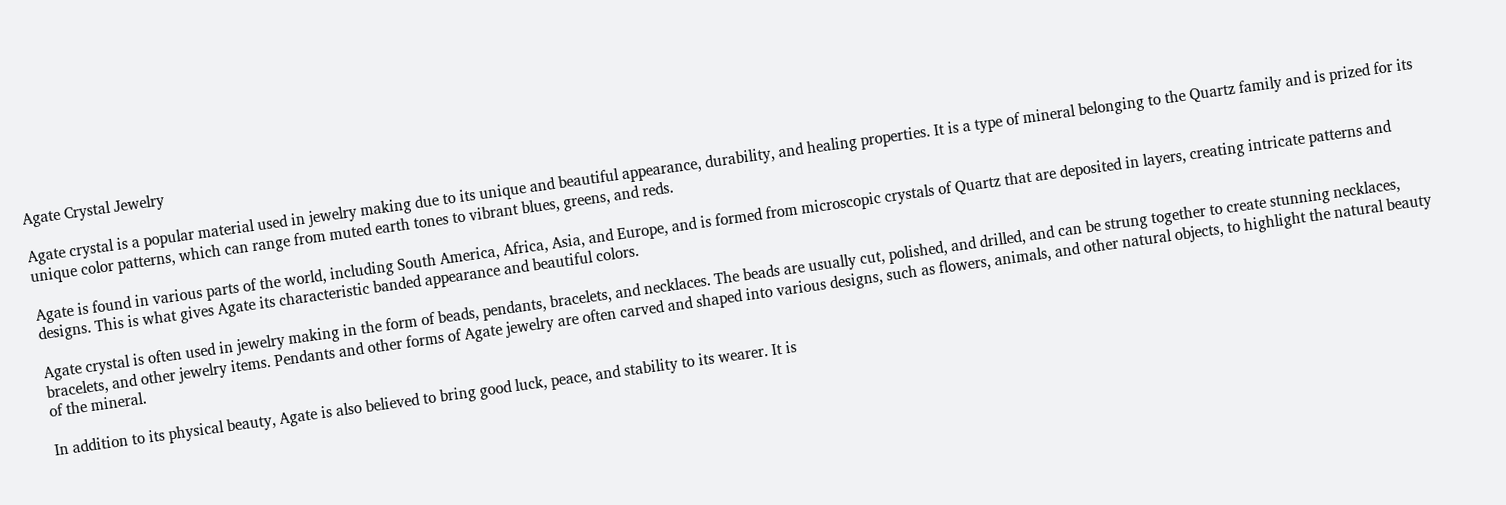Agate Crystal Jewelry

Agate crystal is a popular material used in jewelry making due to its unique and beautiful appearance, durability, and healing properties. It is a type of mineral belonging to the Quartz family and is prized for its unique color patterns, which can range from muted earth tones to vibrant blues, greens, and reds.

Agate is found in various parts of the world, including South America, Africa, Asia, and Europe, and is formed from microscopic crystals of Quartz that are deposited in layers, creating intricate patterns and designs. This is what gives Agate its characteristic banded appearance and beautiful colors.

Agate crystal is often used in jewelry making in the form of beads, pendants, bracelets, and necklaces. The beads are usually cut, polished, and drilled, and can be strung together to create stunning necklaces, bracelets, and other jewelry items. Pendants and other forms of Agate jewelry are often carved and shaped into various designs, such as flowers, animals, and other natural objects, to highlight the natural beauty of the mineral.

In addition to its physical beauty, Agate is also believed to bring good luck, peace, and stability to its wearer. It is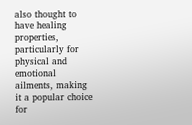also thought to have healing properties, particularly for physical and emotional ailments, making it a popular choice for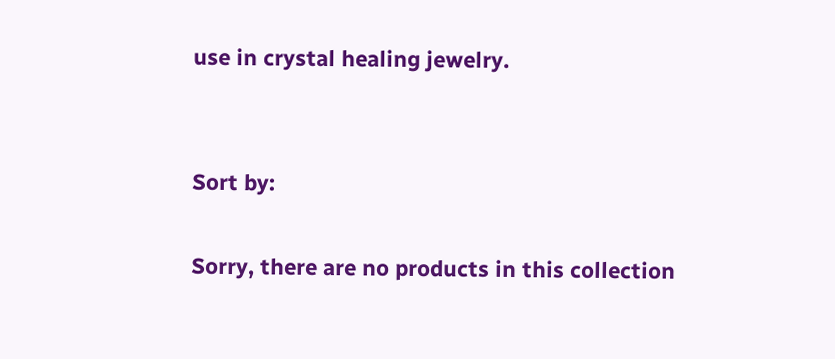use in crystal healing jewelry.


Sort by:

Sorry, there are no products in this collection